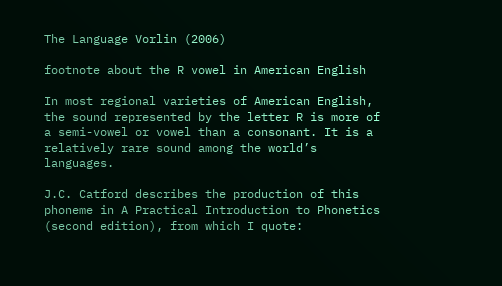The Language Vorlin (2006)

footnote about the R vowel in American English

In most regional varieties of American English, the sound represented by the letter R is more of a semi-vowel or vowel than a consonant. It is a relatively rare sound among the world’s languages.

J.C. Catford describes the production of this phoneme in A Practical Introduction to Phonetics (second edition), from which I quote: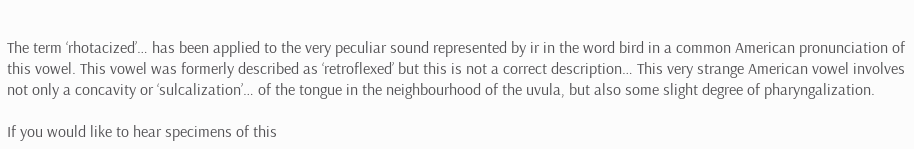The term ‘rhotacized’… has been applied to the very peculiar sound represented by ir in the word bird in a common American pronunciation of this vowel. This vowel was formerly described as ‘retroflexed’ but this is not a correct description… This very strange American vowel involves not only a concavity or ‘sulcalization’… of the tongue in the neighbourhood of the uvula, but also some slight degree of pharyngalization.

If you would like to hear specimens of this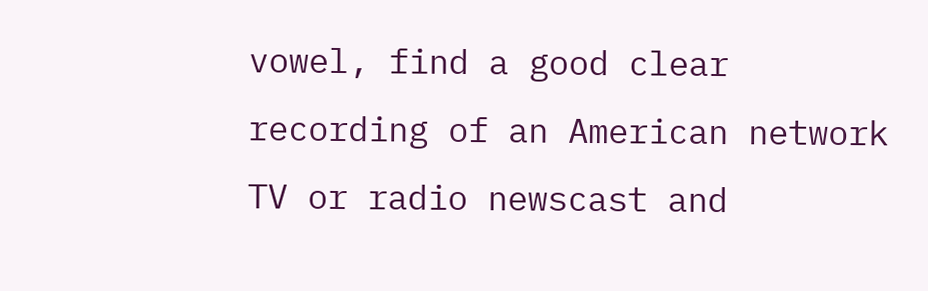vowel, find a good clear recording of an American network TV or radio newscast and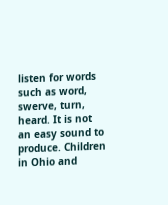listen for words such as word, swerve, turn, heard. It is not an easy sound to produce. Children in Ohio and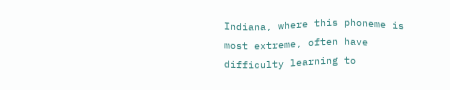Indiana, where this phoneme is most extreme, often have difficulty learning to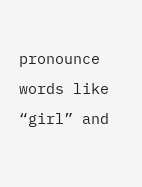pronounce words like “girl” and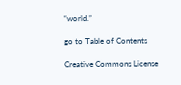“world.”

go to Table of Contents

Creative Commons License